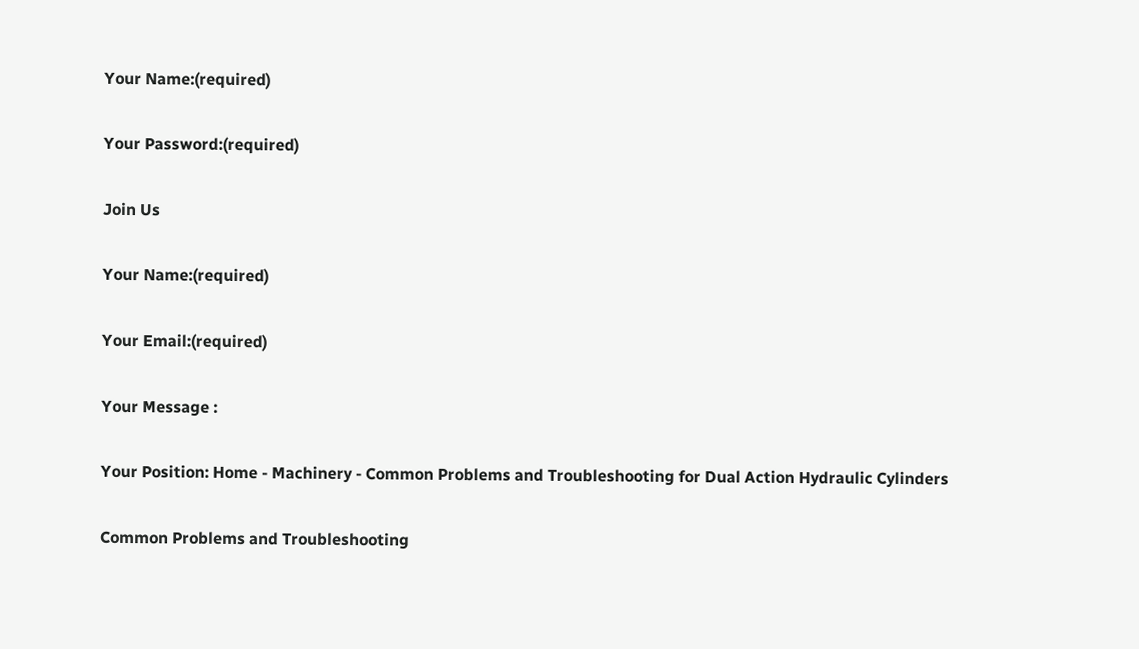Your Name:(required)

Your Password:(required)

Join Us

Your Name:(required)

Your Email:(required)

Your Message :

Your Position: Home - Machinery - Common Problems and Troubleshooting for Dual Action Hydraulic Cylinders

Common Problems and Troubleshooting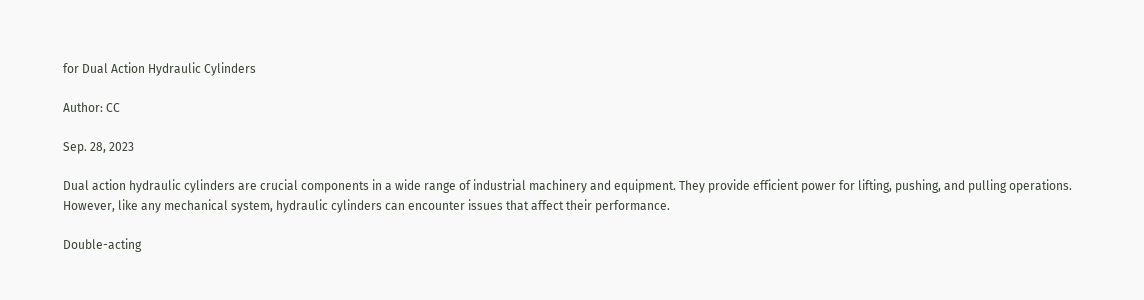for Dual Action Hydraulic Cylinders

Author: CC

Sep. 28, 2023

Dual action hydraulic cylinders are crucial components in a wide range of industrial machinery and equipment. They provide efficient power for lifting, pushing, and pulling operations. However, like any mechanical system, hydraulic cylinders can encounter issues that affect their performance.

Double-acting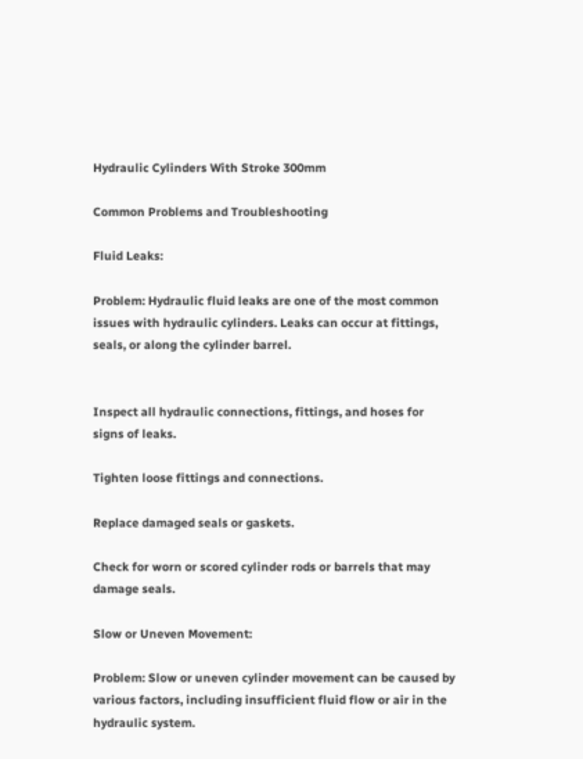Hydraulic Cylinders With Stroke 300mm

Common Problems and Troubleshooting

Fluid Leaks:

Problem: Hydraulic fluid leaks are one of the most common issues with hydraulic cylinders. Leaks can occur at fittings, seals, or along the cylinder barrel.


Inspect all hydraulic connections, fittings, and hoses for signs of leaks.

Tighten loose fittings and connections.

Replace damaged seals or gaskets.

Check for worn or scored cylinder rods or barrels that may damage seals.

Slow or Uneven Movement:

Problem: Slow or uneven cylinder movement can be caused by various factors, including insufficient fluid flow or air in the hydraulic system.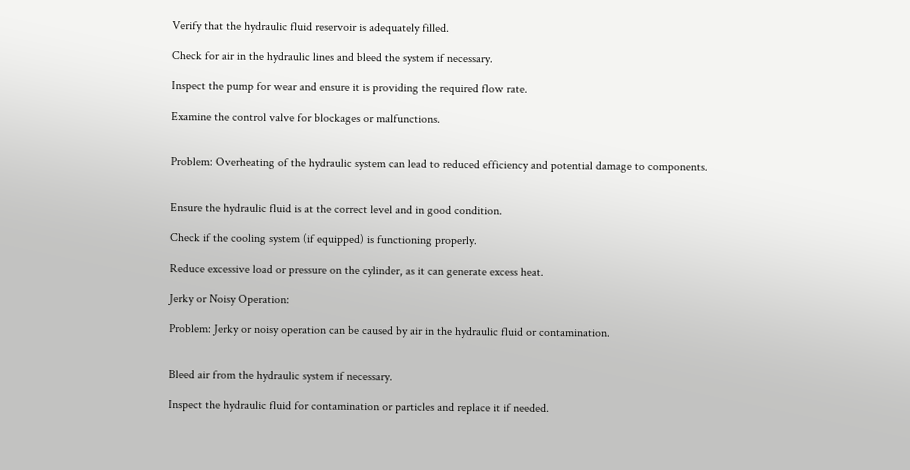Verify that the hydraulic fluid reservoir is adequately filled.

Check for air in the hydraulic lines and bleed the system if necessary.

Inspect the pump for wear and ensure it is providing the required flow rate.

Examine the control valve for blockages or malfunctions.


Problem: Overheating of the hydraulic system can lead to reduced efficiency and potential damage to components.


Ensure the hydraulic fluid is at the correct level and in good condition.

Check if the cooling system (if equipped) is functioning properly.

Reduce excessive load or pressure on the cylinder, as it can generate excess heat.

Jerky or Noisy Operation:

Problem: Jerky or noisy operation can be caused by air in the hydraulic fluid or contamination.


Bleed air from the hydraulic system if necessary.

Inspect the hydraulic fluid for contamination or particles and replace it if needed.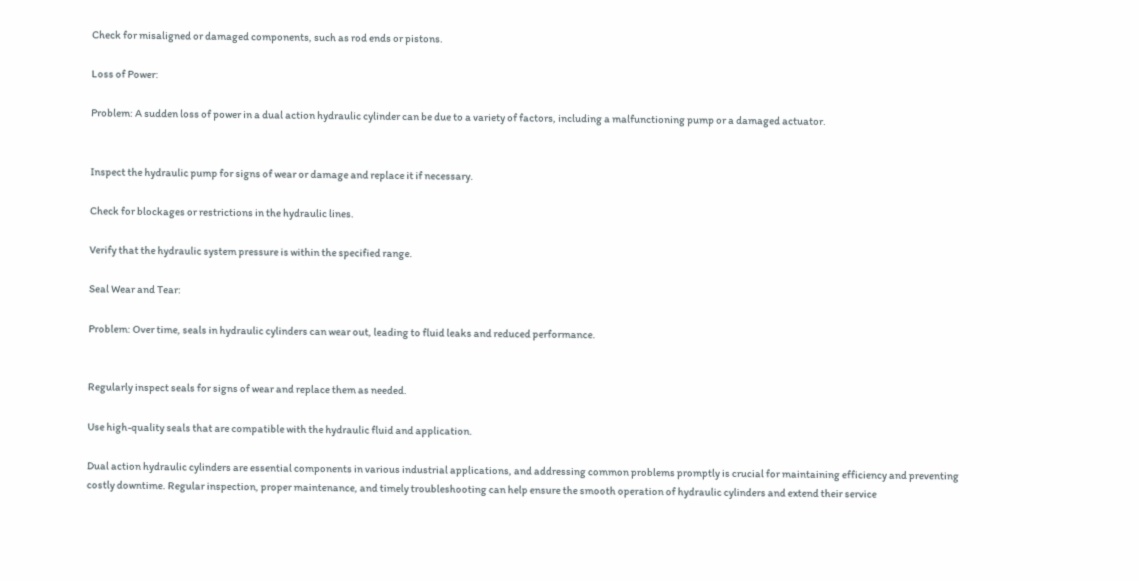Check for misaligned or damaged components, such as rod ends or pistons.

Loss of Power:

Problem: A sudden loss of power in a dual action hydraulic cylinder can be due to a variety of factors, including a malfunctioning pump or a damaged actuator.


Inspect the hydraulic pump for signs of wear or damage and replace it if necessary.

Check for blockages or restrictions in the hydraulic lines.

Verify that the hydraulic system pressure is within the specified range.

Seal Wear and Tear:

Problem: Over time, seals in hydraulic cylinders can wear out, leading to fluid leaks and reduced performance.


Regularly inspect seals for signs of wear and replace them as needed.

Use high-quality seals that are compatible with the hydraulic fluid and application.

Dual action hydraulic cylinders are essential components in various industrial applications, and addressing common problems promptly is crucial for maintaining efficiency and preventing costly downtime. Regular inspection, proper maintenance, and timely troubleshooting can help ensure the smooth operation of hydraulic cylinders and extend their service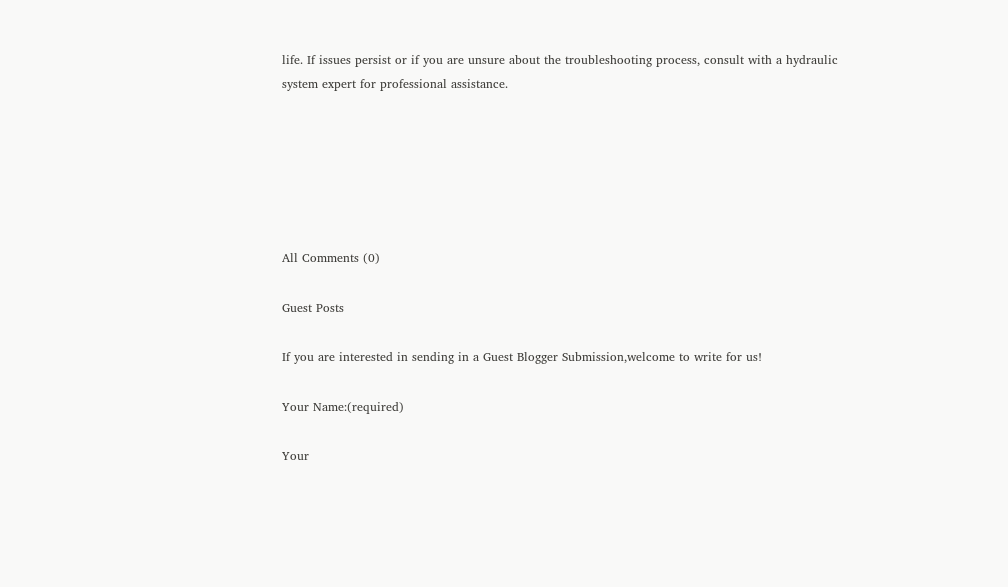life. If issues persist or if you are unsure about the troubleshooting process, consult with a hydraulic system expert for professional assistance.






All Comments (0)

Guest Posts

If you are interested in sending in a Guest Blogger Submission,welcome to write for us!

Your Name:(required)

Your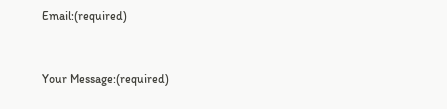Email:(required)


Your Message:(required)